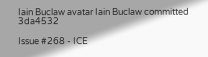Iain Buclaw avatar Iain Buclaw committed 3da4532

Issue #268 - ICE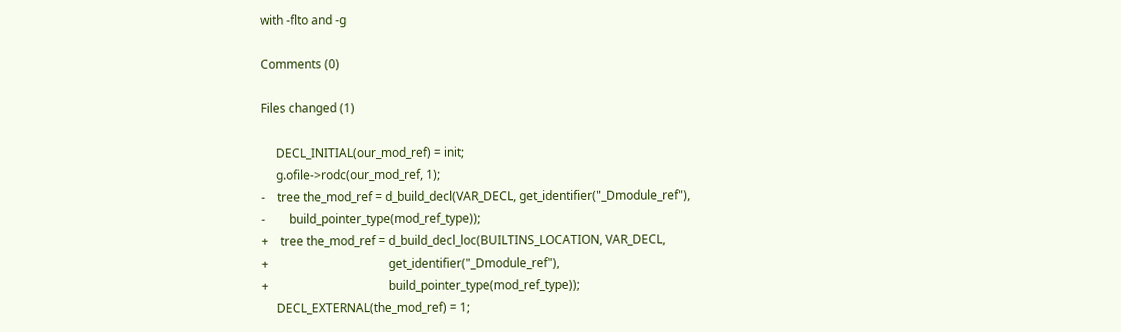with -flto and -g

Comments (0)

Files changed (1)

     DECL_INITIAL(our_mod_ref) = init;
     g.ofile->rodc(our_mod_ref, 1);
-    tree the_mod_ref = d_build_decl(VAR_DECL, get_identifier("_Dmodule_ref"),
-        build_pointer_type(mod_ref_type));
+    tree the_mod_ref = d_build_decl_loc(BUILTINS_LOCATION, VAR_DECL,
+                                        get_identifier("_Dmodule_ref"),
+                                        build_pointer_type(mod_ref_type));
     DECL_EXTERNAL(the_mod_ref) = 1;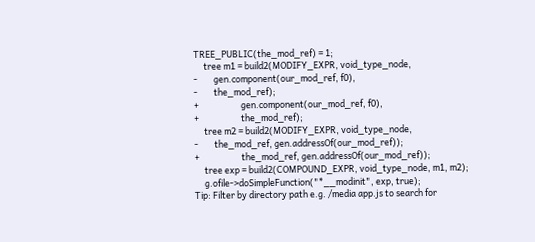TREE_PUBLIC(the_mod_ref) = 1;
     tree m1 = build2(MODIFY_EXPR, void_type_node,
-        gen.component(our_mod_ref, f0),
-        the_mod_ref);
+                     gen.component(our_mod_ref, f0),
+                     the_mod_ref);
     tree m2 = build2(MODIFY_EXPR, void_type_node,
-        the_mod_ref, gen.addressOf(our_mod_ref));
+                     the_mod_ref, gen.addressOf(our_mod_ref));
     tree exp = build2(COMPOUND_EXPR, void_type_node, m1, m2);
     g.ofile->doSimpleFunction("*__modinit", exp, true);
Tip: Filter by directory path e.g. /media app.js to search for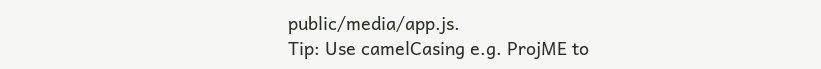public/media/app.js.
Tip: Use camelCasing e.g. ProjME to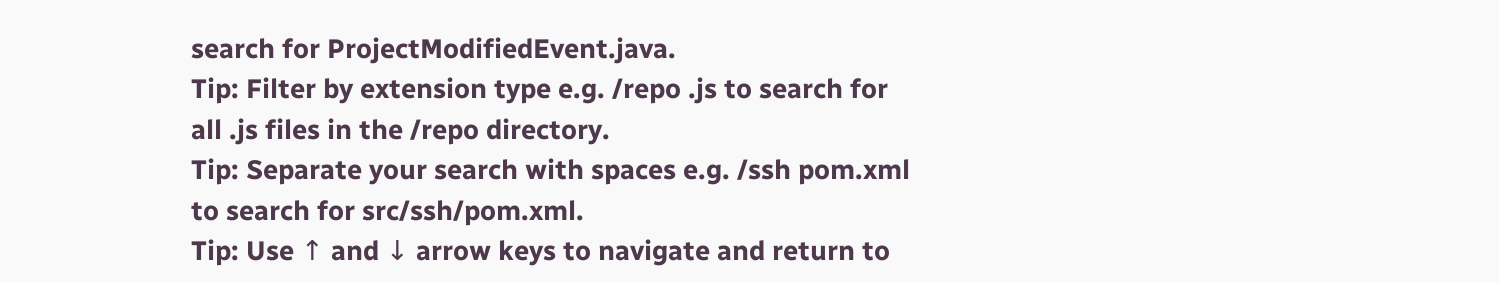search for ProjectModifiedEvent.java.
Tip: Filter by extension type e.g. /repo .js to search for all .js files in the /repo directory.
Tip: Separate your search with spaces e.g. /ssh pom.xml to search for src/ssh/pom.xml.
Tip: Use ↑ and ↓ arrow keys to navigate and return to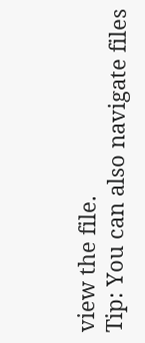view the file.
Tip: You can also navigate files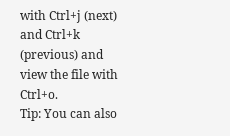with Ctrl+j (next) and Ctrl+k (previous) and view the file with Ctrl+o.
Tip: You can also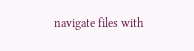navigate files with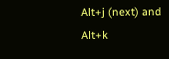Alt+j (next) and Alt+k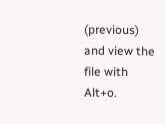(previous) and view the file with Alt+o.